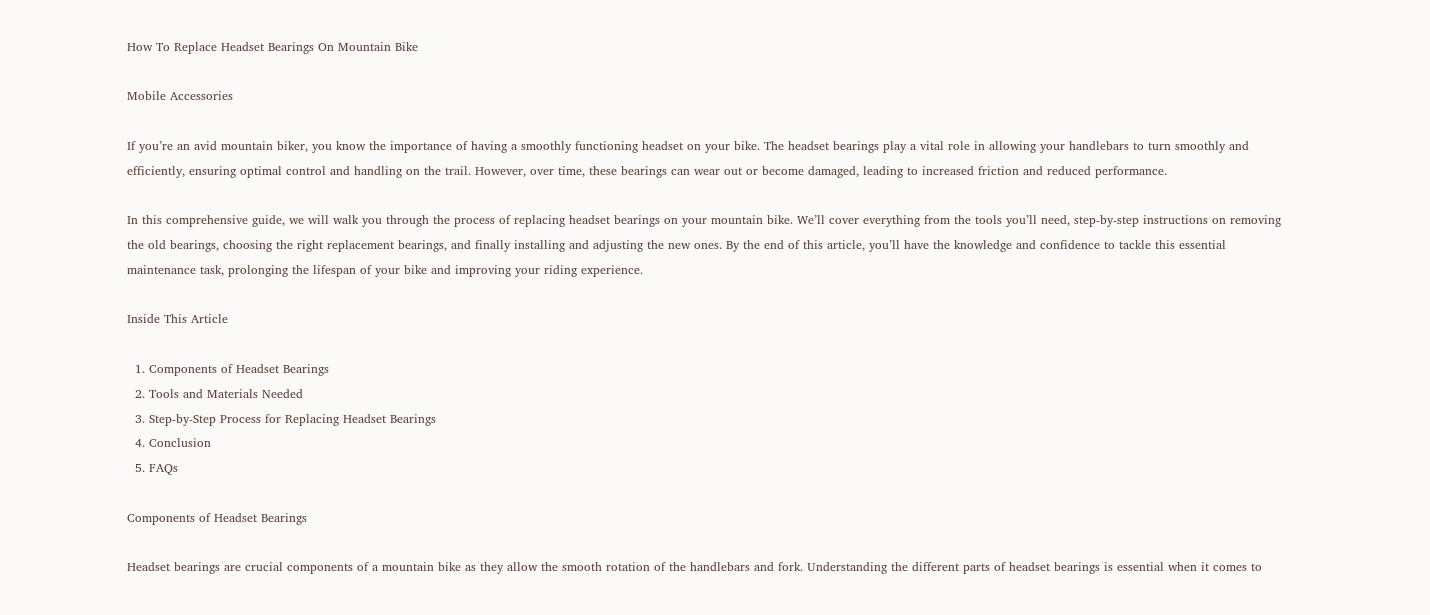How To Replace Headset Bearings On Mountain Bike

Mobile Accessories

If you’re an avid mountain biker, you know the importance of having a smoothly functioning headset on your bike. The headset bearings play a vital role in allowing your handlebars to turn smoothly and efficiently, ensuring optimal control and handling on the trail. However, over time, these bearings can wear out or become damaged, leading to increased friction and reduced performance.

In this comprehensive guide, we will walk you through the process of replacing headset bearings on your mountain bike. We’ll cover everything from the tools you’ll need, step-by-step instructions on removing the old bearings, choosing the right replacement bearings, and finally installing and adjusting the new ones. By the end of this article, you’ll have the knowledge and confidence to tackle this essential maintenance task, prolonging the lifespan of your bike and improving your riding experience.

Inside This Article

  1. Components of Headset Bearings
  2. Tools and Materials Needed
  3. Step-by-Step Process for Replacing Headset Bearings
  4. Conclusion
  5. FAQs

Components of Headset Bearings

Headset bearings are crucial components of a mountain bike as they allow the smooth rotation of the handlebars and fork. Understanding the different parts of headset bearings is essential when it comes to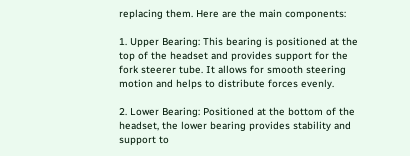replacing them. Here are the main components:

1. Upper Bearing: This bearing is positioned at the top of the headset and provides support for the fork steerer tube. It allows for smooth steering motion and helps to distribute forces evenly.

2. Lower Bearing: Positioned at the bottom of the headset, the lower bearing provides stability and support to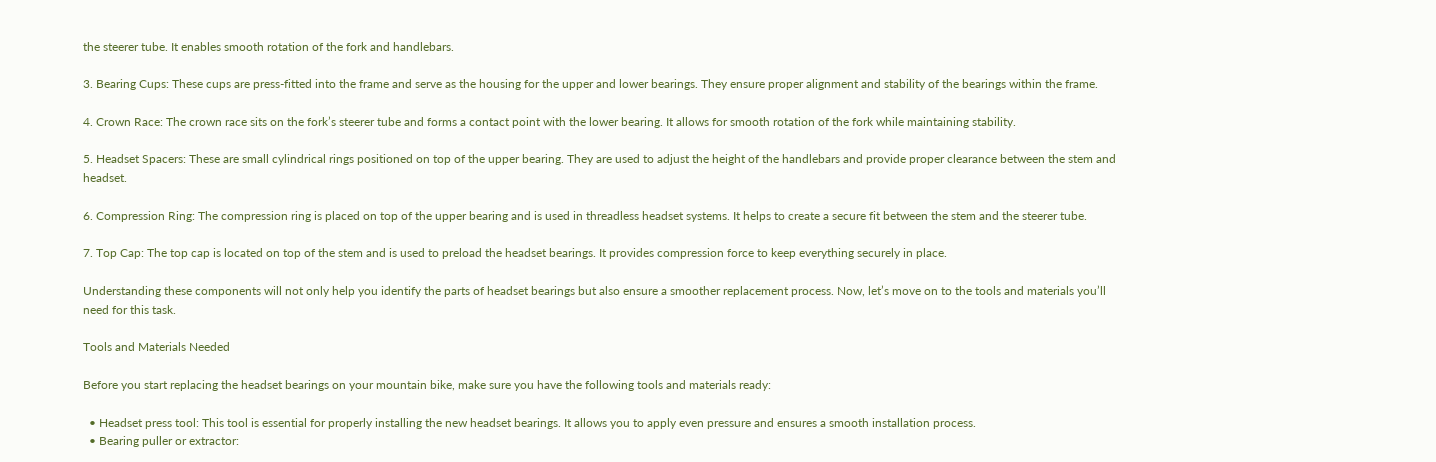the steerer tube. It enables smooth rotation of the fork and handlebars.

3. Bearing Cups: These cups are press-fitted into the frame and serve as the housing for the upper and lower bearings. They ensure proper alignment and stability of the bearings within the frame.

4. Crown Race: The crown race sits on the fork’s steerer tube and forms a contact point with the lower bearing. It allows for smooth rotation of the fork while maintaining stability.

5. Headset Spacers: These are small cylindrical rings positioned on top of the upper bearing. They are used to adjust the height of the handlebars and provide proper clearance between the stem and headset.

6. Compression Ring: The compression ring is placed on top of the upper bearing and is used in threadless headset systems. It helps to create a secure fit between the stem and the steerer tube.

7. Top Cap: The top cap is located on top of the stem and is used to preload the headset bearings. It provides compression force to keep everything securely in place.

Understanding these components will not only help you identify the parts of headset bearings but also ensure a smoother replacement process. Now, let’s move on to the tools and materials you’ll need for this task.

Tools and Materials Needed

Before you start replacing the headset bearings on your mountain bike, make sure you have the following tools and materials ready:

  • Headset press tool: This tool is essential for properly installing the new headset bearings. It allows you to apply even pressure and ensures a smooth installation process.
  • Bearing puller or extractor: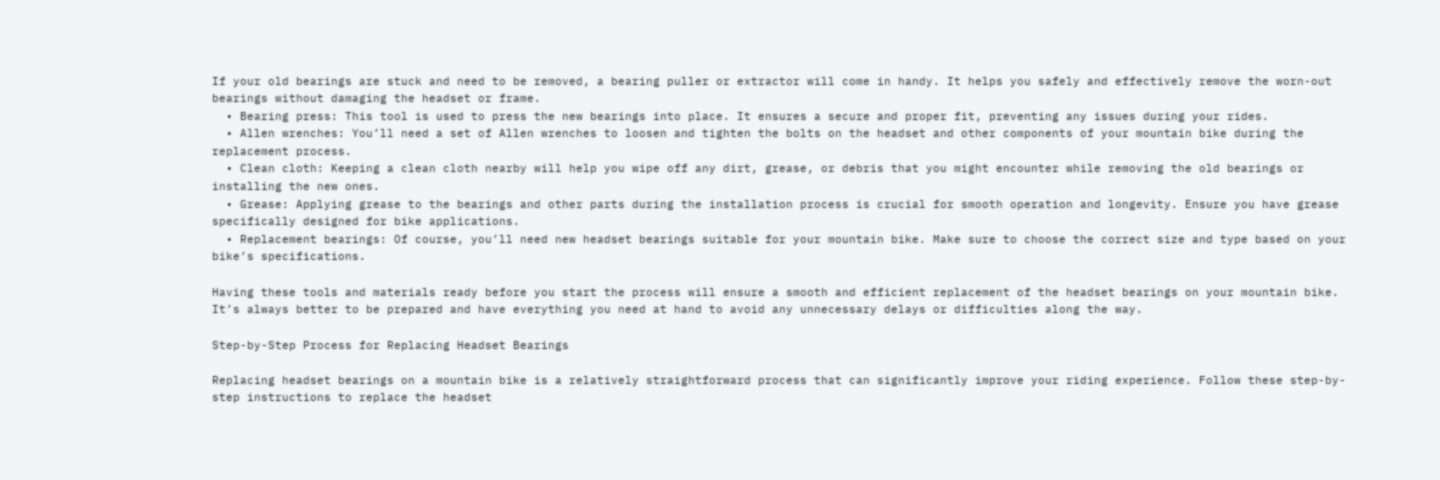If your old bearings are stuck and need to be removed, a bearing puller or extractor will come in handy. It helps you safely and effectively remove the worn-out bearings without damaging the headset or frame.
  • Bearing press: This tool is used to press the new bearings into place. It ensures a secure and proper fit, preventing any issues during your rides.
  • Allen wrenches: You’ll need a set of Allen wrenches to loosen and tighten the bolts on the headset and other components of your mountain bike during the replacement process.
  • Clean cloth: Keeping a clean cloth nearby will help you wipe off any dirt, grease, or debris that you might encounter while removing the old bearings or installing the new ones.
  • Grease: Applying grease to the bearings and other parts during the installation process is crucial for smooth operation and longevity. Ensure you have grease specifically designed for bike applications.
  • Replacement bearings: Of course, you’ll need new headset bearings suitable for your mountain bike. Make sure to choose the correct size and type based on your bike’s specifications.

Having these tools and materials ready before you start the process will ensure a smooth and efficient replacement of the headset bearings on your mountain bike. It’s always better to be prepared and have everything you need at hand to avoid any unnecessary delays or difficulties along the way.

Step-by-Step Process for Replacing Headset Bearings

Replacing headset bearings on a mountain bike is a relatively straightforward process that can significantly improve your riding experience. Follow these step-by-step instructions to replace the headset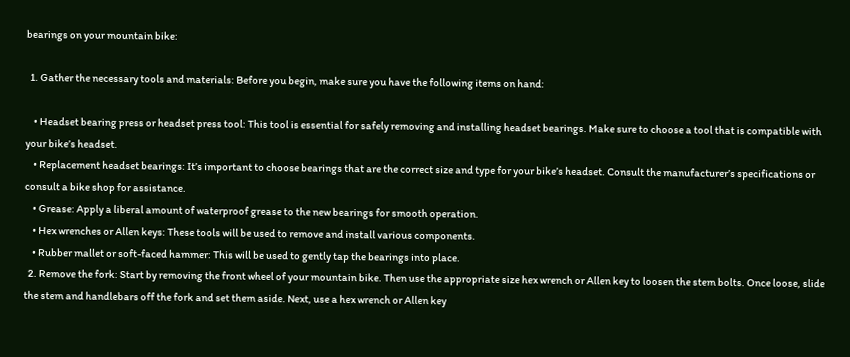bearings on your mountain bike:

  1. Gather the necessary tools and materials: Before you begin, make sure you have the following items on hand:

    • Headset bearing press or headset press tool: This tool is essential for safely removing and installing headset bearings. Make sure to choose a tool that is compatible with your bike’s headset.
    • Replacement headset bearings: It’s important to choose bearings that are the correct size and type for your bike’s headset. Consult the manufacturer’s specifications or consult a bike shop for assistance.
    • Grease: Apply a liberal amount of waterproof grease to the new bearings for smooth operation.
    • Hex wrenches or Allen keys: These tools will be used to remove and install various components.
    • Rubber mallet or soft-faced hammer: This will be used to gently tap the bearings into place.
  2. Remove the fork: Start by removing the front wheel of your mountain bike. Then use the appropriate size hex wrench or Allen key to loosen the stem bolts. Once loose, slide the stem and handlebars off the fork and set them aside. Next, use a hex wrench or Allen key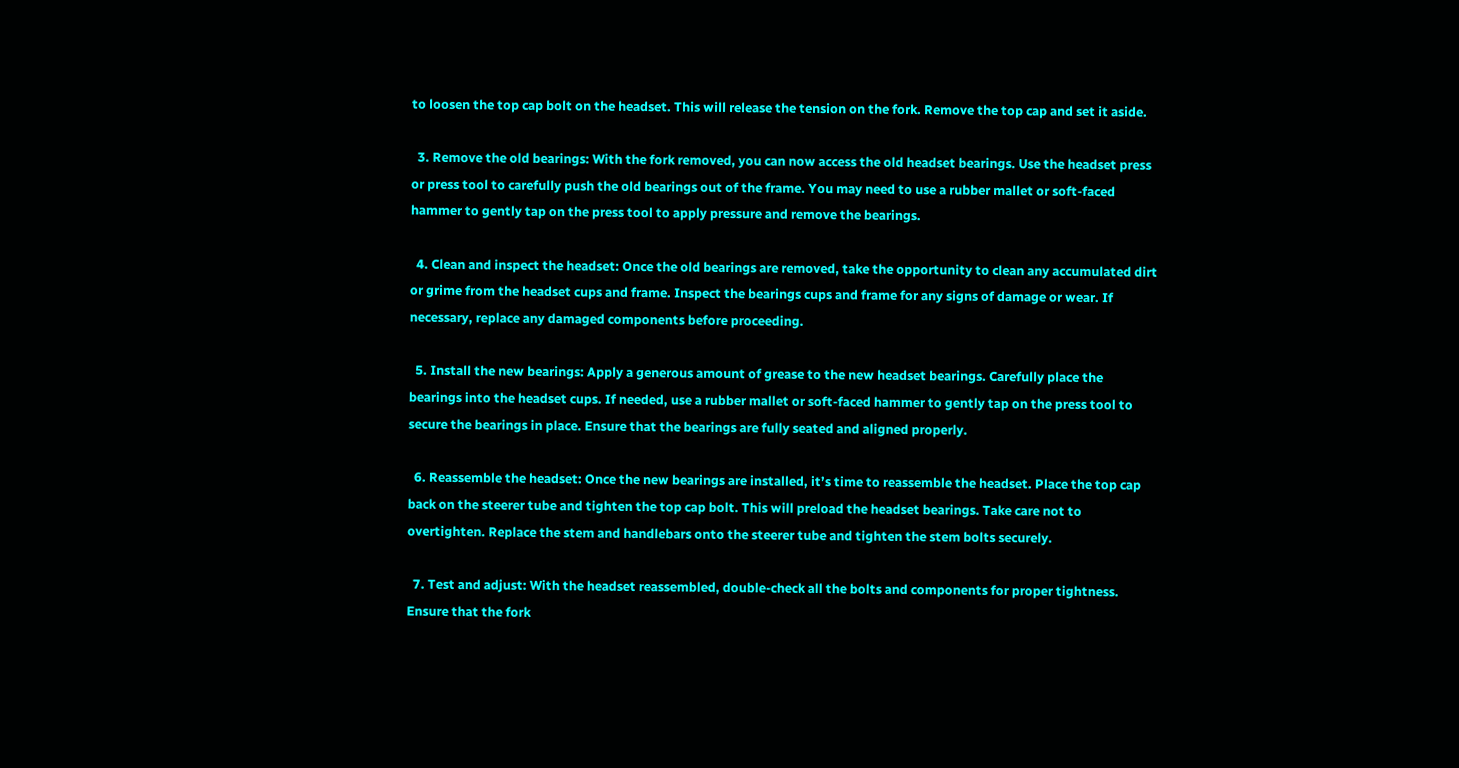to loosen the top cap bolt on the headset. This will release the tension on the fork. Remove the top cap and set it aside.

  3. Remove the old bearings: With the fork removed, you can now access the old headset bearings. Use the headset press or press tool to carefully push the old bearings out of the frame. You may need to use a rubber mallet or soft-faced hammer to gently tap on the press tool to apply pressure and remove the bearings.

  4. Clean and inspect the headset: Once the old bearings are removed, take the opportunity to clean any accumulated dirt or grime from the headset cups and frame. Inspect the bearings cups and frame for any signs of damage or wear. If necessary, replace any damaged components before proceeding.

  5. Install the new bearings: Apply a generous amount of grease to the new headset bearings. Carefully place the bearings into the headset cups. If needed, use a rubber mallet or soft-faced hammer to gently tap on the press tool to secure the bearings in place. Ensure that the bearings are fully seated and aligned properly.

  6. Reassemble the headset: Once the new bearings are installed, it’s time to reassemble the headset. Place the top cap back on the steerer tube and tighten the top cap bolt. This will preload the headset bearings. Take care not to overtighten. Replace the stem and handlebars onto the steerer tube and tighten the stem bolts securely.

  7. Test and adjust: With the headset reassembled, double-check all the bolts and components for proper tightness. Ensure that the fork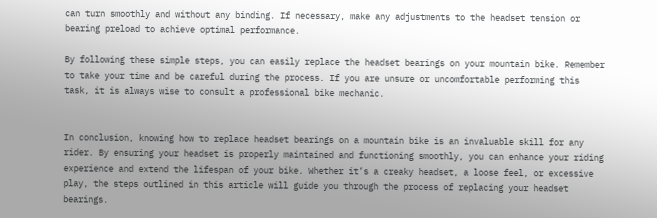can turn smoothly and without any binding. If necessary, make any adjustments to the headset tension or bearing preload to achieve optimal performance.

By following these simple steps, you can easily replace the headset bearings on your mountain bike. Remember to take your time and be careful during the process. If you are unsure or uncomfortable performing this task, it is always wise to consult a professional bike mechanic.


In conclusion, knowing how to replace headset bearings on a mountain bike is an invaluable skill for any rider. By ensuring your headset is properly maintained and functioning smoothly, you can enhance your riding experience and extend the lifespan of your bike. Whether it’s a creaky headset, a loose feel, or excessive play, the steps outlined in this article will guide you through the process of replacing your headset bearings.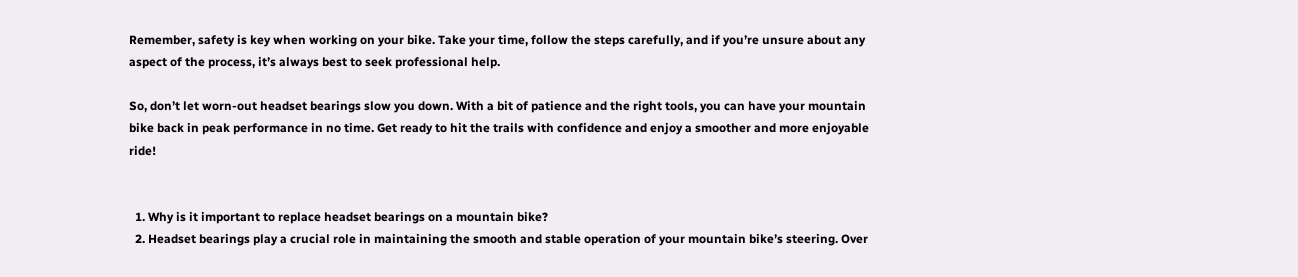Remember, safety is key when working on your bike. Take your time, follow the steps carefully, and if you’re unsure about any aspect of the process, it’s always best to seek professional help.

So, don’t let worn-out headset bearings slow you down. With a bit of patience and the right tools, you can have your mountain bike back in peak performance in no time. Get ready to hit the trails with confidence and enjoy a smoother and more enjoyable ride!


  1. Why is it important to replace headset bearings on a mountain bike?
  2. Headset bearings play a crucial role in maintaining the smooth and stable operation of your mountain bike’s steering. Over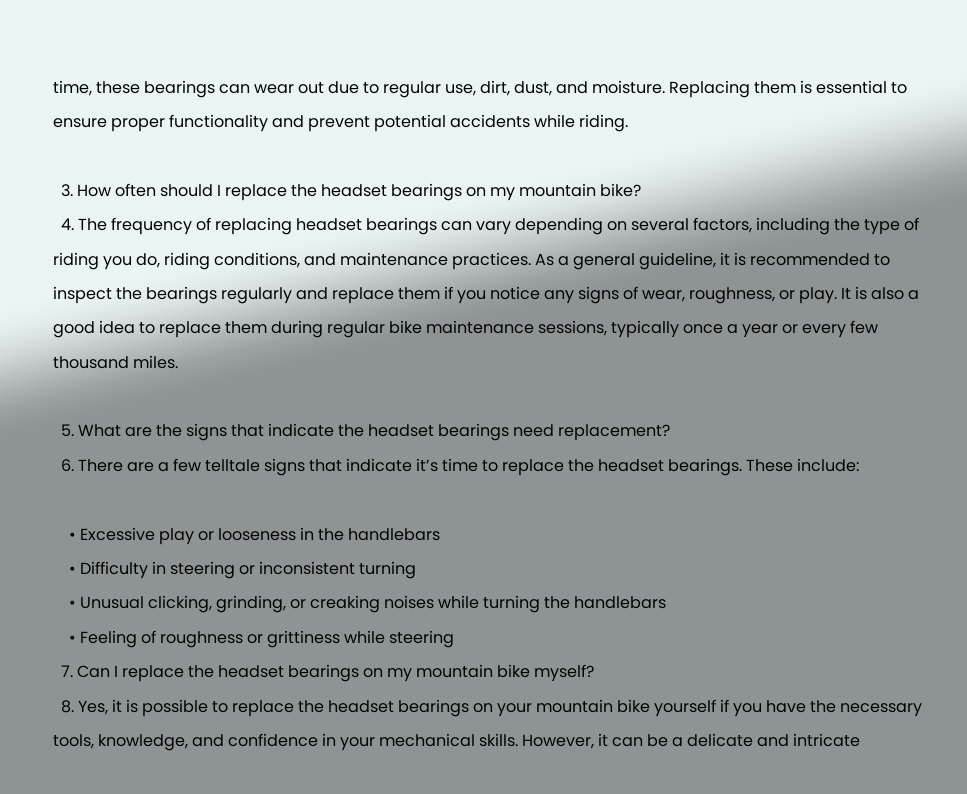time, these bearings can wear out due to regular use, dirt, dust, and moisture. Replacing them is essential to ensure proper functionality and prevent potential accidents while riding.

  3. How often should I replace the headset bearings on my mountain bike?
  4. The frequency of replacing headset bearings can vary depending on several factors, including the type of riding you do, riding conditions, and maintenance practices. As a general guideline, it is recommended to inspect the bearings regularly and replace them if you notice any signs of wear, roughness, or play. It is also a good idea to replace them during regular bike maintenance sessions, typically once a year or every few thousand miles.

  5. What are the signs that indicate the headset bearings need replacement?
  6. There are a few telltale signs that indicate it’s time to replace the headset bearings. These include:

    • Excessive play or looseness in the handlebars
    • Difficulty in steering or inconsistent turning
    • Unusual clicking, grinding, or creaking noises while turning the handlebars
    • Feeling of roughness or grittiness while steering
  7. Can I replace the headset bearings on my mountain bike myself?
  8. Yes, it is possible to replace the headset bearings on your mountain bike yourself if you have the necessary tools, knowledge, and confidence in your mechanical skills. However, it can be a delicate and intricate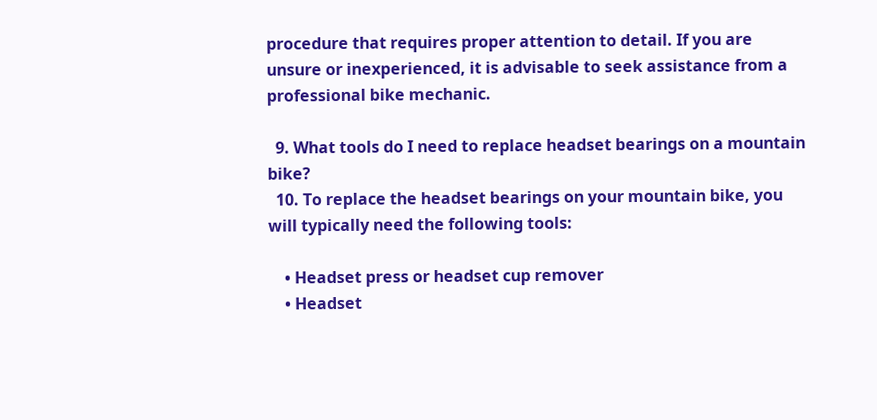procedure that requires proper attention to detail. If you are unsure or inexperienced, it is advisable to seek assistance from a professional bike mechanic.

  9. What tools do I need to replace headset bearings on a mountain bike?
  10. To replace the headset bearings on your mountain bike, you will typically need the following tools:

    • Headset press or headset cup remover
    • Headset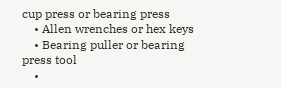cup press or bearing press
    • Allen wrenches or hex keys
    • Bearing puller or bearing press tool
    •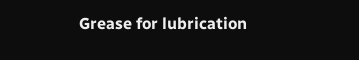Grease for lubrication